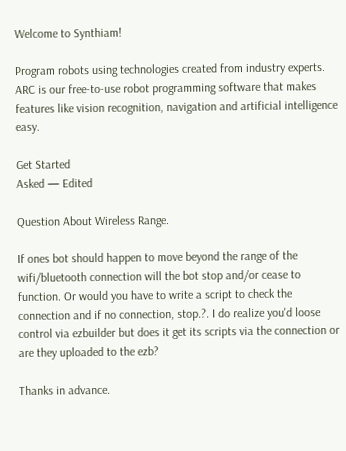Welcome to Synthiam!

Program robots using technologies created from industry experts. ARC is our free-to-use robot programming software that makes features like vision recognition, navigation and artificial intelligence easy.

Get Started
Asked — Edited

Question About Wireless Range.

If ones bot should happen to move beyond the range of the wifi/bluetooth connection will the bot stop and/or cease to function. Or would you have to write a script to check the connection and if no connection, stop.?. I do realize you'd loose control via ezbuilder but does it get its scripts via the connection or are they uploaded to the ezb?

Thanks in advance.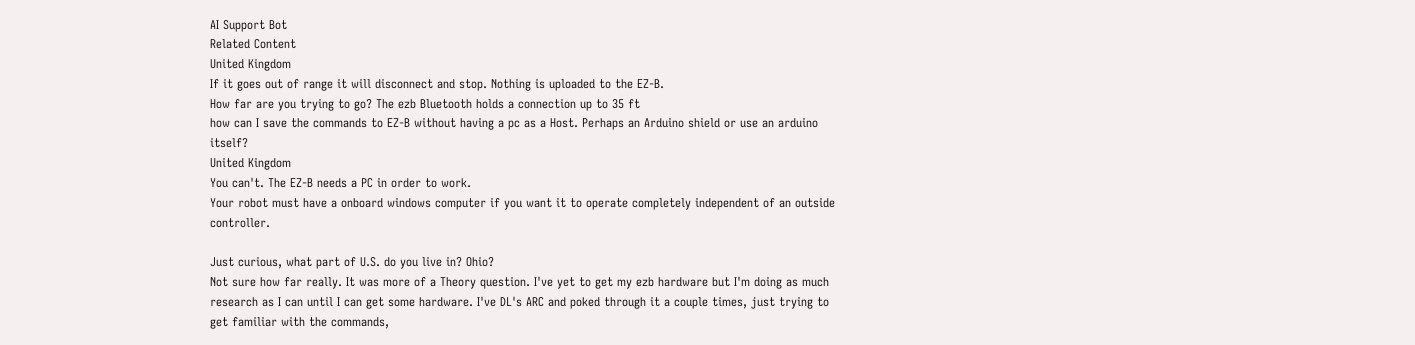AI Support Bot
Related Content
United Kingdom
If it goes out of range it will disconnect and stop. Nothing is uploaded to the EZ-B.
How far are you trying to go? The ezb Bluetooth holds a connection up to 35 ft
how can I save the commands to EZ-B without having a pc as a Host. Perhaps an Arduino shield or use an arduino itself?
United Kingdom
You can't. The EZ-B needs a PC in order to work.
Your robot must have a onboard windows computer if you want it to operate completely independent of an outside controller.

Just curious, what part of U.S. do you live in? Ohio?
Not sure how far really. It was more of a Theory question. I've yet to get my ezb hardware but I'm doing as much research as I can until I can get some hardware. I've DL's ARC and poked through it a couple times, just trying to get familiar with the commands,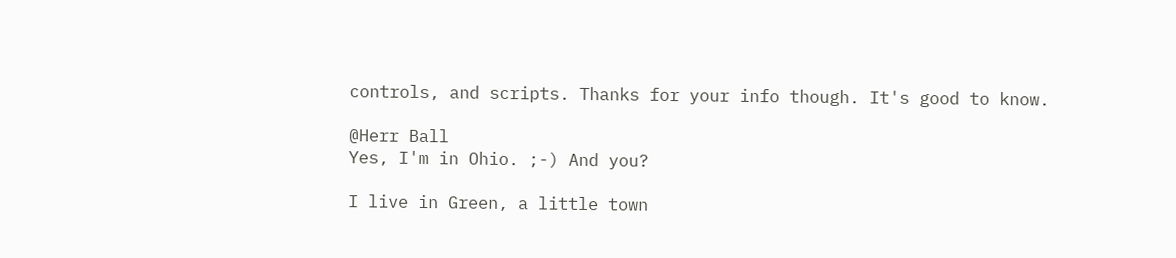controls, and scripts. Thanks for your info though. It's good to know.

@Herr Ball
Yes, I'm in Ohio. ;-) And you?

I live in Green, a little town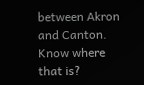between Akron and Canton.
Know where that is?